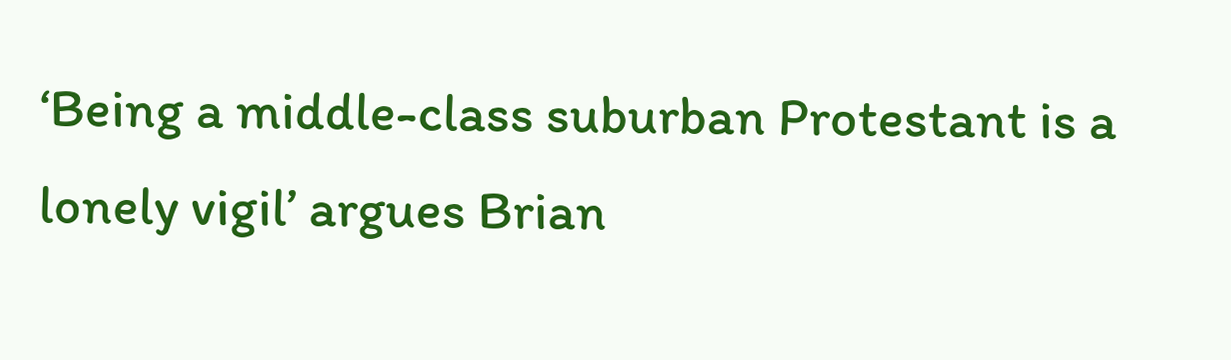‘Being a middle-class suburban Protestant is a lonely vigil’ argues Brian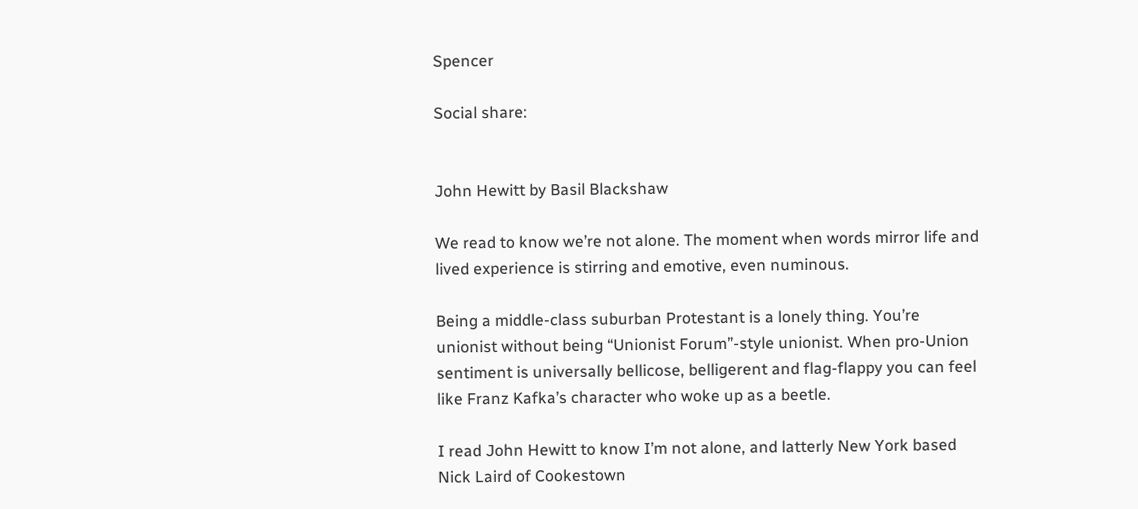Spencer

Social share:


John Hewitt by Basil Blackshaw

We read to know we’re not alone. The moment when words mirror life and lived experience is stirring and emotive, even numinous.

Being a middle-class suburban Protestant is a lonely thing. You’re unionist without being “Unionist Forum”-style unionist. When pro-Union sentiment is universally bellicose, belligerent and flag-flappy you can feel like Franz Kafka’s character who woke up as a beetle.

I read John Hewitt to know I’m not alone, and latterly New York based Nick Laird of Cookestown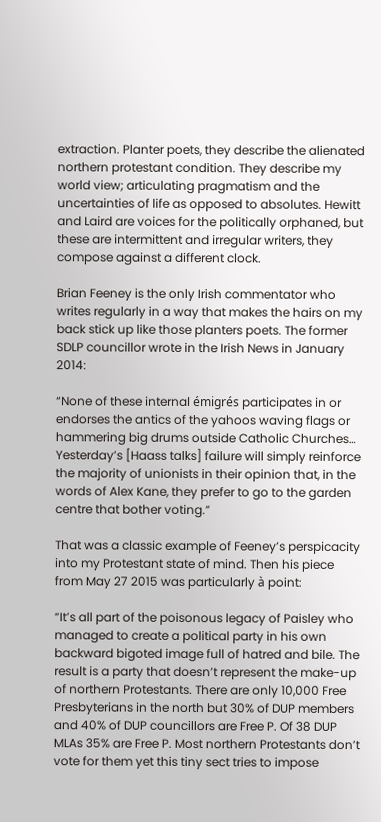extraction. Planter poets, they describe the alienated northern protestant condition. They describe my world view; articulating pragmatism and the uncertainties of life as opposed to absolutes. Hewitt and Laird are voices for the politically orphaned, but these are intermittent and irregular writers, they compose against a different clock.

Brian Feeney is the only Irish commentator who writes regularly in a way that makes the hairs on my back stick up like those planters poets. The former SDLP councillor wrote in the Irish News in January 2014:

“None of these internal émigrés participates in or endorses the antics of the yahoos waving flags or hammering big drums outside Catholic Churches… Yesterday’s [Haass talks] failure will simply reinforce the majority of unionists in their opinion that, in the words of Alex Kane, they prefer to go to the garden centre that bother voting.”

That was a classic example of Feeney’s perspicacity into my Protestant state of mind. Then his piece from May 27 2015 was particularly à point:

“It’s all part of the poisonous legacy of Paisley who managed to create a political party in his own backward bigoted image full of hatred and bile. The result is a party that doesn’t represent the make-up of northern Protestants. There are only 10,000 Free Presbyterians in the north but 30% of DUP members and 40% of DUP councillors are Free P. Of 38 DUP MLAs 35% are Free P. Most northern Protestants don’t vote for them yet this tiny sect tries to impose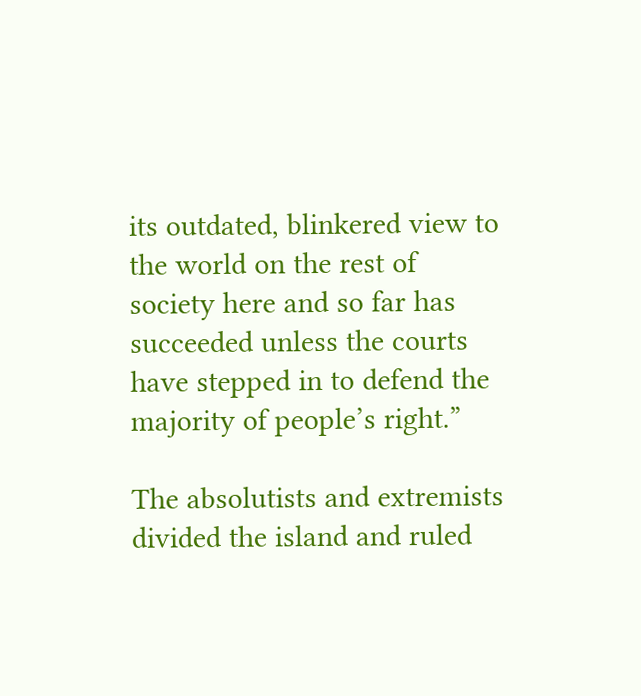its outdated, blinkered view to the world on the rest of society here and so far has succeeded unless the courts have stepped in to defend the majority of people’s right.”

The absolutists and extremists divided the island and ruled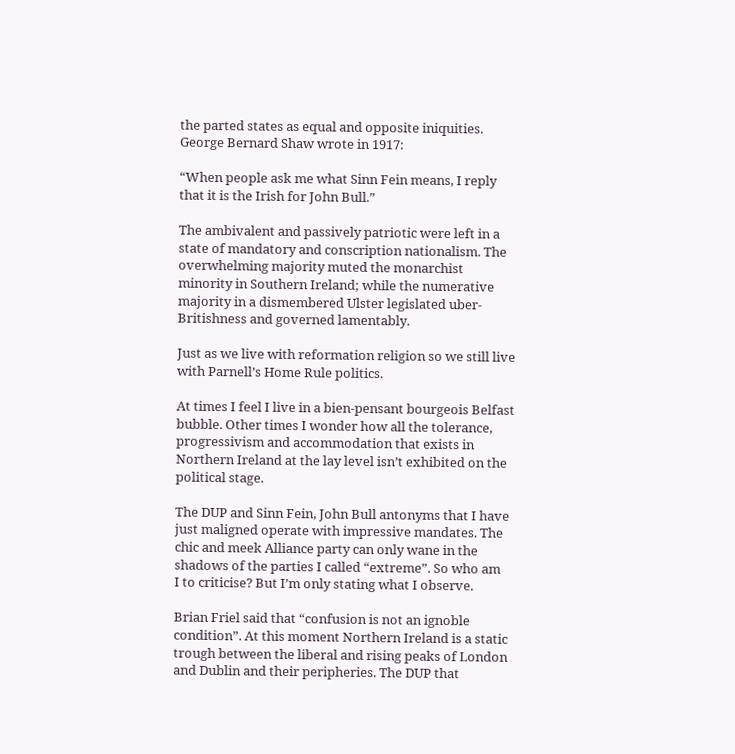the parted states as equal and opposite iniquities. George Bernard Shaw wrote in 1917:

“When people ask me what Sinn Fein means, I reply that it is the Irish for John Bull.”

The ambivalent and passively patriotic were left in a state of mandatory and conscription nationalism. The overwhelming majority muted the monarchist minority in Southern Ireland; while the numerative majority in a dismembered Ulster legislated uber-Britishness and governed lamentably.

Just as we live with reformation religion so we still live with Parnell’s Home Rule politics.

At times I feel I live in a bien-pensant bourgeois Belfast bubble. Other times I wonder how all the tolerance, progressivism and accommodation that exists in Northern Ireland at the lay level isn’t exhibited on the political stage.

The DUP and Sinn Fein, John Bull antonyms that I have just maligned operate with impressive mandates. The chic and meek Alliance party can only wane in the shadows of the parties I called “extreme”. So who am
I to criticise? But I’m only stating what I observe.

Brian Friel said that “confusion is not an ignoble condition”. At this moment Northern Ireland is a static trough between the liberal and rising peaks of London and Dublin and their peripheries. The DUP that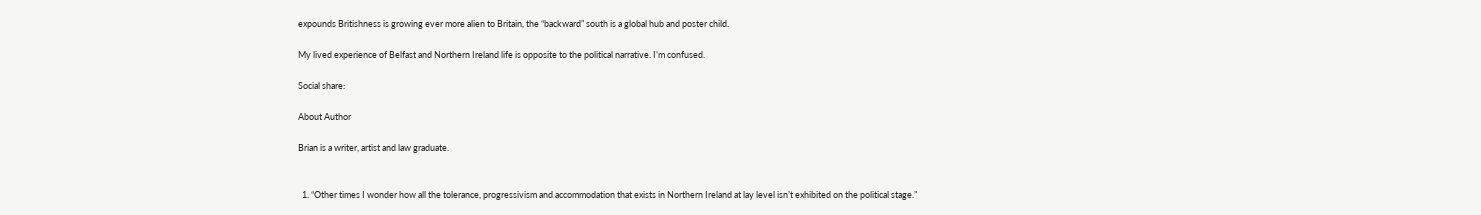expounds Britishness is growing ever more alien to Britain, the “backward” south is a global hub and poster child.

My lived experience of Belfast and Northern Ireland life is opposite to the political narrative. I’m confused.

Social share:

About Author

Brian is a writer, artist and law graduate.


  1. “Other times I wonder how all the tolerance, progressivism and accommodation that exists in Northern Ireland at lay level isn’t exhibited on the political stage.”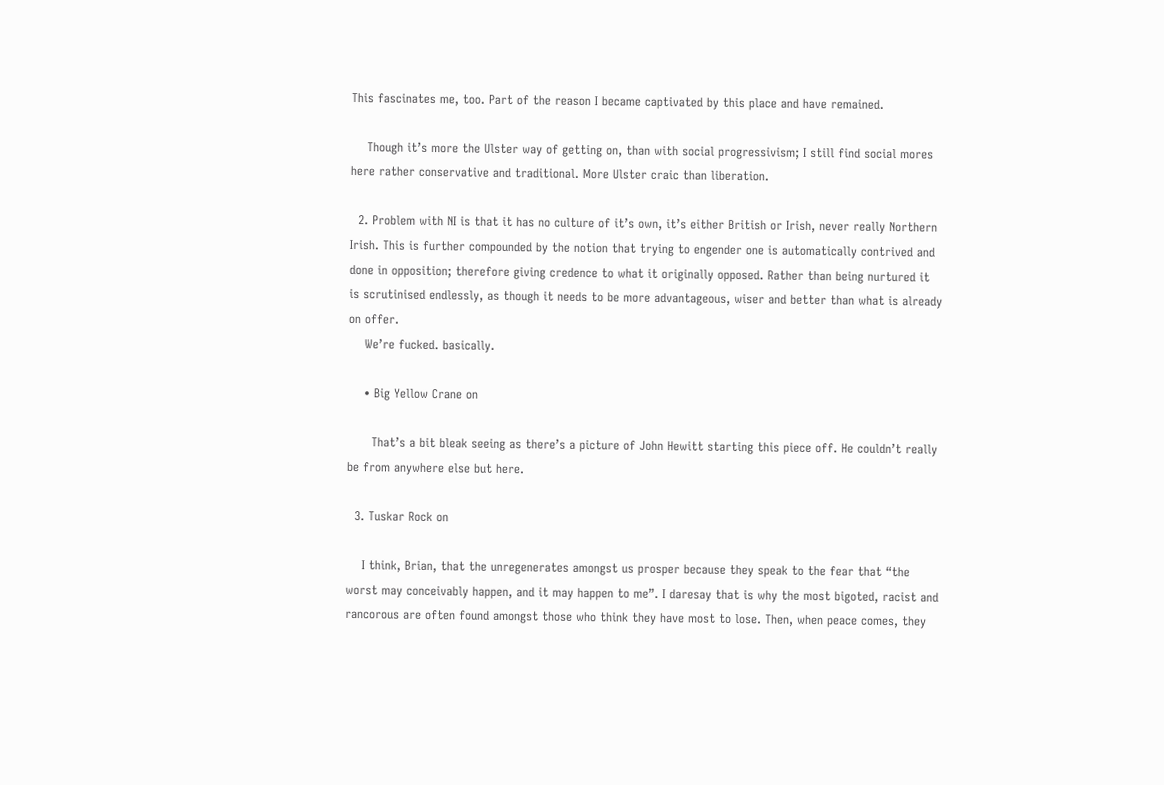This fascinates me, too. Part of the reason I became captivated by this place and have remained.

    Though it’s more the Ulster way of getting on, than with social progressivism; I still find social mores here rather conservative and traditional. More Ulster craic than liberation.

  2. Problem with NI is that it has no culture of it’s own, it’s either British or Irish, never really Northern Irish. This is further compounded by the notion that trying to engender one is automatically contrived and done in opposition; therefore giving credence to what it originally opposed. Rather than being nurtured it is scrutinised endlessly, as though it needs to be more advantageous, wiser and better than what is already on offer.
    We’re fucked. basically.

    • Big Yellow Crane on

      That’s a bit bleak seeing as there’s a picture of John Hewitt starting this piece off. He couldn’t really be from anywhere else but here.

  3. Tuskar Rock on

    I think, Brian, that the unregenerates amongst us prosper because they speak to the fear that “the worst may conceivably happen, and it may happen to me”. I daresay that is why the most bigoted, racist and rancorous are often found amongst those who think they have most to lose. Then, when peace comes, they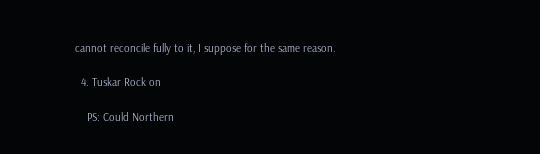cannot reconcile fully to it, I suppose for the same reason.

  4. Tuskar Rock on

    PS: Could Northern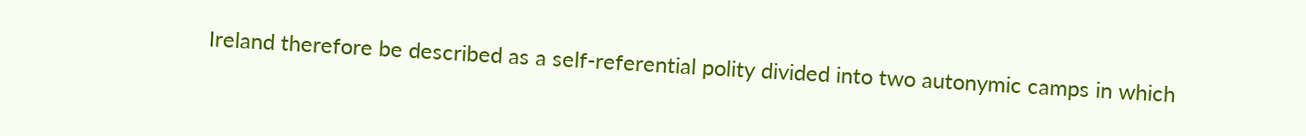Ireland therefore be described as a self-referential polity divided into two autonymic camps in which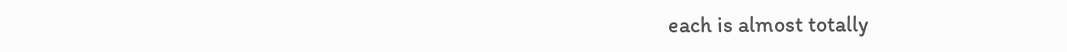each is almost totally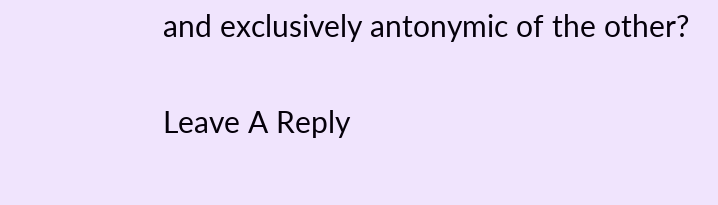and exclusively antonymic of the other?

Leave A Reply